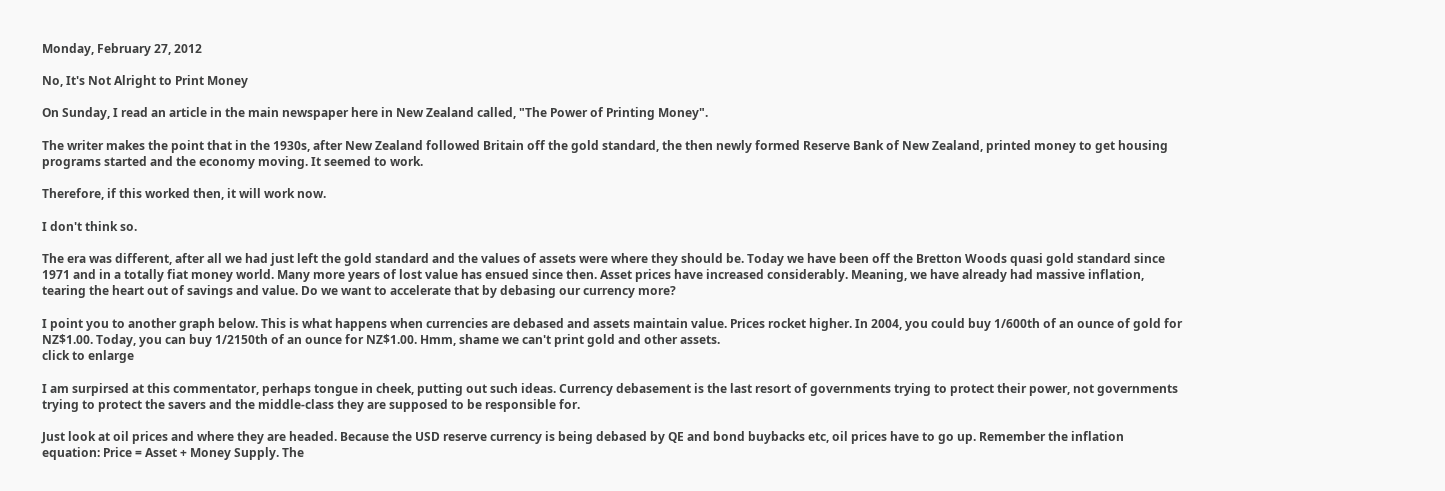Monday, February 27, 2012

No, It's Not Alright to Print Money

On Sunday, I read an article in the main newspaper here in New Zealand called, "The Power of Printing Money".

The writer makes the point that in the 1930s, after New Zealand followed Britain off the gold standard, the then newly formed Reserve Bank of New Zealand, printed money to get housing programs started and the economy moving. It seemed to work.

Therefore, if this worked then, it will work now.

I don't think so.

The era was different, after all we had just left the gold standard and the values of assets were where they should be. Today we have been off the Bretton Woods quasi gold standard since 1971 and in a totally fiat money world. Many more years of lost value has ensued since then. Asset prices have increased considerably. Meaning, we have already had massive inflation, tearing the heart out of savings and value. Do we want to accelerate that by debasing our currency more?

I point you to another graph below. This is what happens when currencies are debased and assets maintain value. Prices rocket higher. In 2004, you could buy 1/600th of an ounce of gold for NZ$1.00. Today, you can buy 1/2150th of an ounce for NZ$1.00. Hmm, shame we can't print gold and other assets.
click to enlarge

I am surpirsed at this commentator, perhaps tongue in cheek, putting out such ideas. Currency debasement is the last resort of governments trying to protect their power, not governments trying to protect the savers and the middle-class they are supposed to be responsible for.

Just look at oil prices and where they are headed. Because the USD reserve currency is being debased by QE and bond buybacks etc, oil prices have to go up. Remember the inflation equation: Price = Asset + Money Supply. The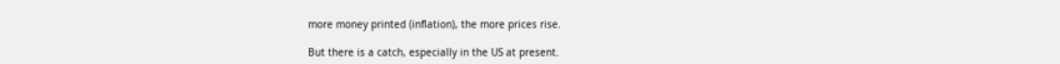more money printed (inflation), the more prices rise.

But there is a catch, especially in the US at present.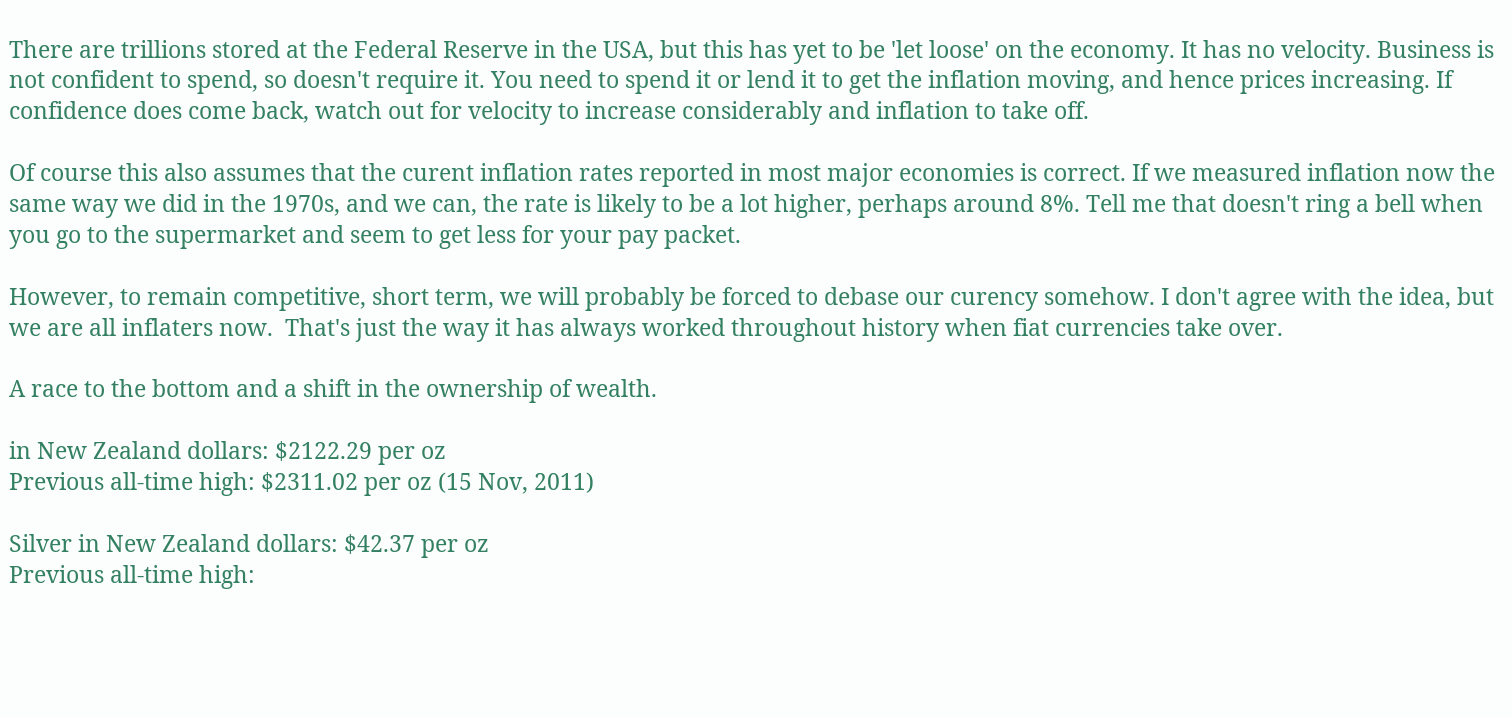There are trillions stored at the Federal Reserve in the USA, but this has yet to be 'let loose' on the economy. It has no velocity. Business is not confident to spend, so doesn't require it. You need to spend it or lend it to get the inflation moving, and hence prices increasing. If confidence does come back, watch out for velocity to increase considerably and inflation to take off.

Of course this also assumes that the curent inflation rates reported in most major economies is correct. If we measured inflation now the same way we did in the 1970s, and we can, the rate is likely to be a lot higher, perhaps around 8%. Tell me that doesn't ring a bell when you go to the supermarket and seem to get less for your pay packet.

However, to remain competitive, short term, we will probably be forced to debase our curency somehow. I don't agree with the idea, but we are all inflaters now.  That's just the way it has always worked throughout history when fiat currencies take over.

A race to the bottom and a shift in the ownership of wealth.

in New Zealand dollars: $2122.29 per oz
Previous all-time high: $2311.02 per oz (15 Nov, 2011)

Silver in New Zealand dollars: $42.37 per oz
Previous all-time high: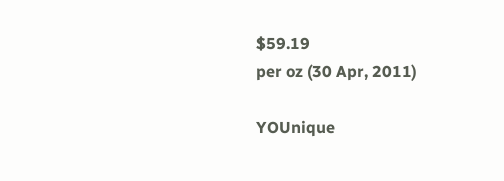$59.19
per oz (30 Apr, 2011)

YOUnique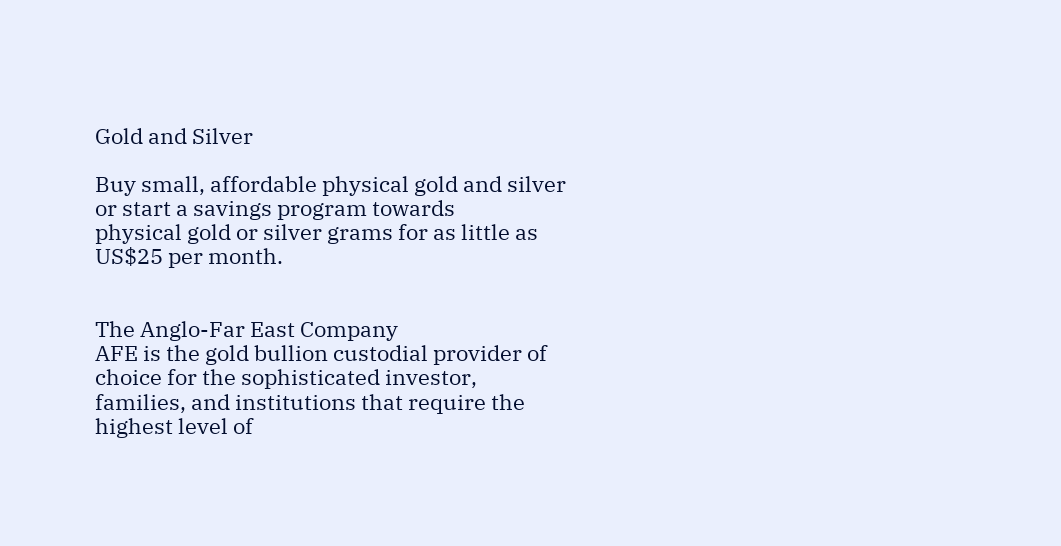Gold and Silver

Buy small, affordable physical gold and silver or start a savings program towards
physical gold or silver grams for as little as US$25 per month.


The Anglo-Far East Company
AFE is the gold bullion custodial provider of choice for the sophisticated investor,
families, and institutions that require the highest level of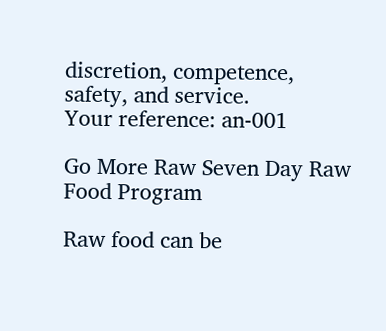discretion, competence,
safety, and service.
Your reference: an-001

Go More Raw Seven Day Raw Food Program

Raw food can be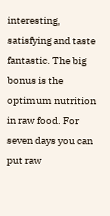interesting, satisfying and taste fantastic. The big bonus is the
optimum nutrition in raw food. For seven days you can put raw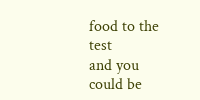food to the test
and you could be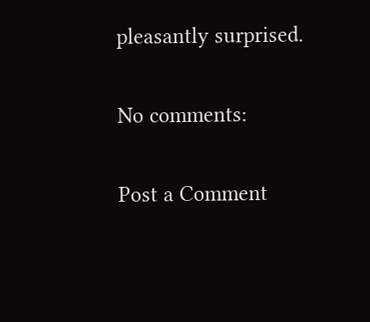pleasantly surprised.

No comments:

Post a Comment